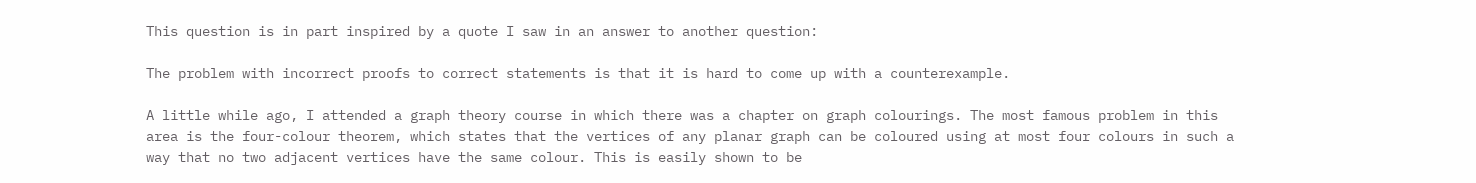This question is in part inspired by a quote I saw in an answer to another question:

The problem with incorrect proofs to correct statements is that it is hard to come up with a counterexample.

A little while ago, I attended a graph theory course in which there was a chapter on graph colourings. The most famous problem in this area is the four-colour theorem, which states that the vertices of any planar graph can be coloured using at most four colours in such a way that no two adjacent vertices have the same colour. This is easily shown to be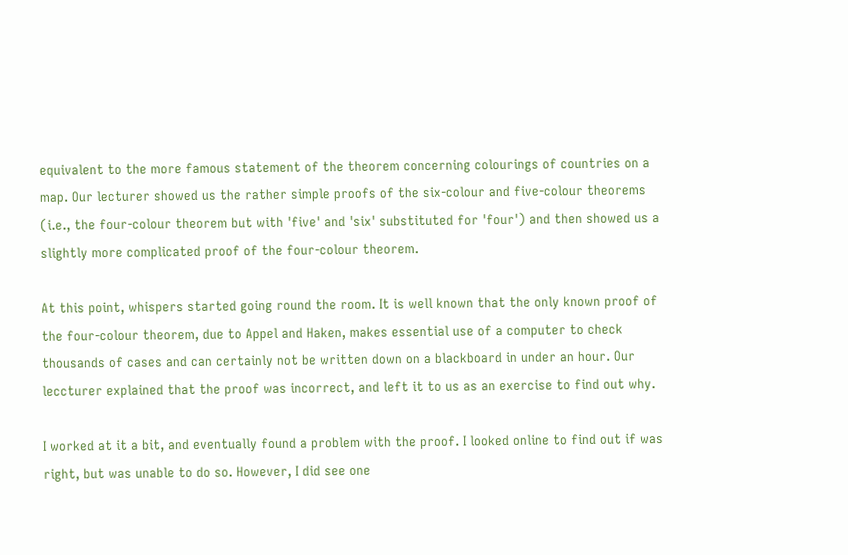equivalent to the more famous statement of the theorem concerning colourings of countries on a map. Our lecturer showed us the rather simple proofs of the six-colour and five-colour theorems (i.e., the four-colour theorem but with 'five' and 'six' substituted for 'four') and then showed us a slightly more complicated proof of the four-colour theorem.

At this point, whispers started going round the room. It is well known that the only known proof of the four-colour theorem, due to Appel and Haken, makes essential use of a computer to check thousands of cases and can certainly not be written down on a blackboard in under an hour. Our leccturer explained that the proof was incorrect, and left it to us as an exercise to find out why.

I worked at it a bit, and eventually found a problem with the proof. I looked online to find out if was right, but was unable to do so. However, I did see one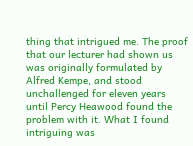thing that intrigued me. The proof that our lecturer had shown us was originally formulated by Alfred Kempe, and stood unchallenged for eleven years until Percy Heawood found the problem with it. What I found intriguing was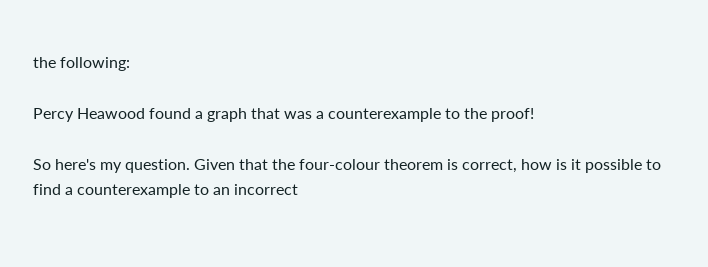the following:

Percy Heawood found a graph that was a counterexample to the proof!

So here's my question. Given that the four-colour theorem is correct, how is it possible to find a counterexample to an incorrect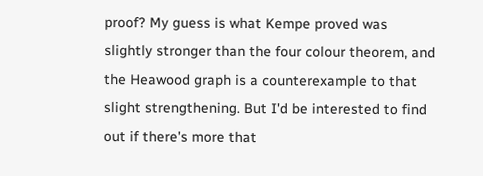proof? My guess is what Kempe proved was slightly stronger than the four colour theorem, and the Heawood graph is a counterexample to that slight strengthening. But I'd be interested to find out if there's more that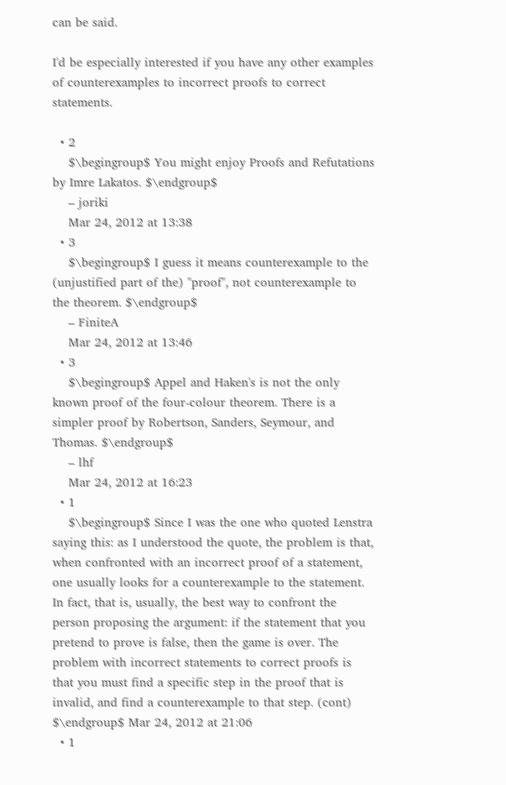can be said.

I'd be especially interested if you have any other examples of counterexamples to incorrect proofs to correct statements.

  • 2
    $\begingroup$ You might enjoy Proofs and Refutations by Imre Lakatos. $\endgroup$
    – joriki
    Mar 24, 2012 at 13:38
  • 3
    $\begingroup$ I guess it means counterexample to the (unjustified part of the) "proof", not counterexample to the theorem. $\endgroup$
    – FiniteA
    Mar 24, 2012 at 13:46
  • 3
    $\begingroup$ Appel and Haken's is not the only known proof of the four-colour theorem. There is a simpler proof by Robertson, Sanders, Seymour, and Thomas. $\endgroup$
    – lhf
    Mar 24, 2012 at 16:23
  • 1
    $\begingroup$ Since I was the one who quoted Lenstra saying this: as I understood the quote, the problem is that, when confronted with an incorrect proof of a statement, one usually looks for a counterexample to the statement. In fact, that is, usually, the best way to confront the person proposing the argument: if the statement that you pretend to prove is false, then the game is over. The problem with incorrect statements to correct proofs is that you must find a specific step in the proof that is invalid, and find a counterexample to that step. (cont) $\endgroup$ Mar 24, 2012 at 21:06
  • 1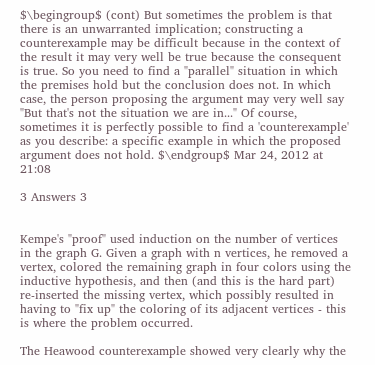$\begingroup$ (cont) But sometimes the problem is that there is an unwarranted implication; constructing a counterexample may be difficult because in the context of the result it may very well be true because the consequent is true. So you need to find a "parallel" situation in which the premises hold but the conclusion does not. In which case, the person proposing the argument may very well say "But that's not the situation we are in..." Of course, sometimes it is perfectly possible to find a 'counterexample' as you describe: a specific example in which the proposed argument does not hold. $\endgroup$ Mar 24, 2012 at 21:08

3 Answers 3


Kempe's "proof" used induction on the number of vertices in the graph G. Given a graph with n vertices, he removed a vertex, colored the remaining graph in four colors using the inductive hypothesis, and then (and this is the hard part) re-inserted the missing vertex, which possibly resulted in having to "fix up" the coloring of its adjacent vertices - this is where the problem occurred.

The Heawood counterexample showed very clearly why the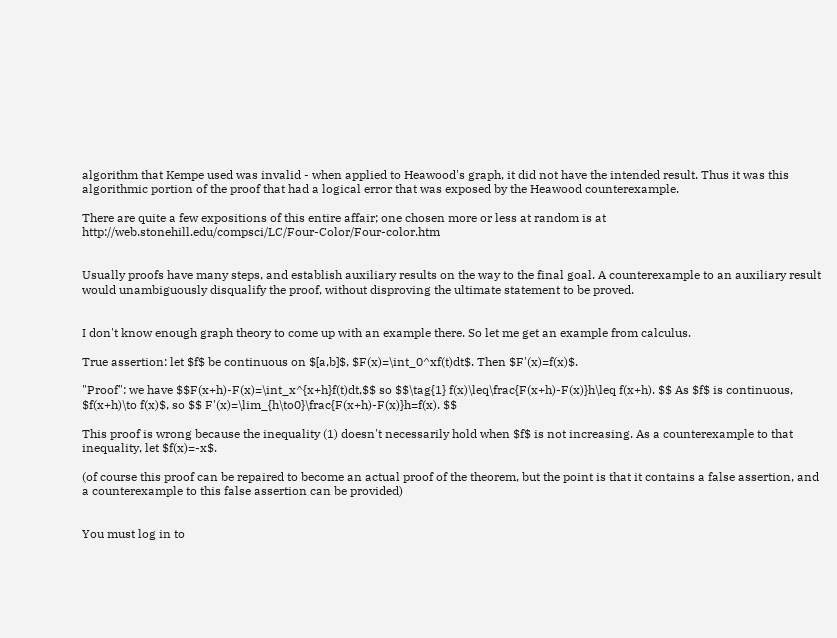algorithm that Kempe used was invalid - when applied to Heawood's graph, it did not have the intended result. Thus it was this algorithmic portion of the proof that had a logical error that was exposed by the Heawood counterexample.

There are quite a few expositions of this entire affair; one chosen more or less at random is at http://web.stonehill.edu/compsci/LC/Four-Color/Four-color.htm


Usually proofs have many steps, and establish auxiliary results on the way to the final goal. A counterexample to an auxiliary result would unambiguously disqualify the proof, without disproving the ultimate statement to be proved.


I don't know enough graph theory to come up with an example there. So let me get an example from calculus.

True assertion: let $f$ be continuous on $[a,b]$, $F(x)=\int_0^xf(t)dt$. Then $F'(x)=f(x)$.

"Proof": we have $$F(x+h)-F(x)=\int_x^{x+h}f(t)dt,$$ so $$\tag{1} f(x)\leq\frac{F(x+h)-F(x)}h\leq f(x+h). $$ As $f$ is continuous, $f(x+h)\to f(x)$, so $$ F'(x)=\lim_{h\to0}\frac{F(x+h)-F(x)}h=f(x). $$

This proof is wrong because the inequality (1) doesn't necessarily hold when $f$ is not increasing. As a counterexample to that inequality, let $f(x)=-x$.

(of course this proof can be repaired to become an actual proof of the theorem, but the point is that it contains a false assertion, and a counterexample to this false assertion can be provided)


You must log in to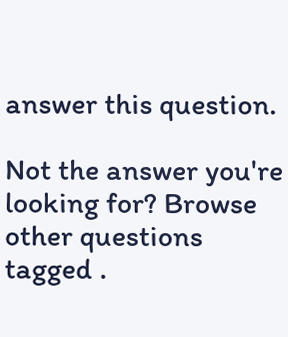answer this question.

Not the answer you're looking for? Browse other questions tagged .